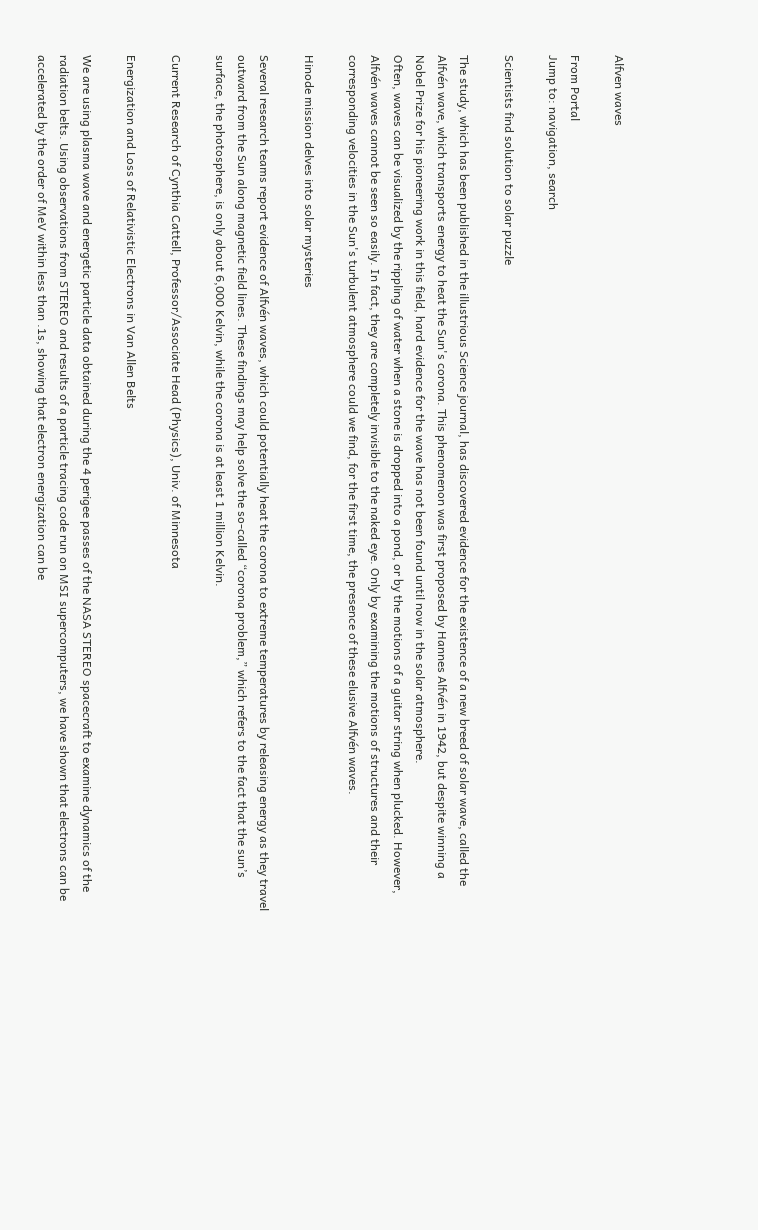Alfven waves

From Portal
Jump to: navigation, search

Scientists find solution to solar puzzle

The study, which has been published in the illustrious Science journal, has discovered evidence for the existence of a new breed of solar wave, called the Alfvén wave, which transports energy to heat the Sun's corona. This phenomenon was first proposed by Hannes Alfvén in 1942, but despite winning a Nobel Prize for his pioneering work in this field, hard evidence for the wave has not been found until now in the solar atmosphere.
Often, waves can be visualized by the rippling of water when a stone is dropped into a pond, or by the motions of a guitar string when plucked. However, Alfvén waves cannot be seen so easily. In fact, they are completely invisible to the naked eye. Only by examining the motions of structures and their corresponding velocities in the Sun's turbulent atmosphere could we find, for the first time, the presence of these elusive Alfvén waves.

Hinode mission delves into solar mysteries

Several research teams report evidence of Alfvén waves, which could potentially heat the corona to extreme temperatures by releasing energy as they travel outward from the Sun along magnetic field lines. These findings may help solve the so-called “corona problem,” which refers to the fact that the sun’s surface, the photosphere, is only about 6,000 Kelvin, while the corona is at least 1 million Kelvin.

Current Research of Cynthia Cattell, Professor/Associate Head (Physics), Univ. of Minnesota

Energization and Loss of Relativistic Electrons in Van Allen Belts

We are using plasma wave and energetic particle data obtained during the 4 perigee passes of the NASA STEREO spacecraft to examine dynamics of the radiation belts. Using observations from STEREO and results of a particle tracing code run on MSI supercomputers, we have shown that electrons can be accelerated by the order of MeV within less than .1s, showing that electron energization can be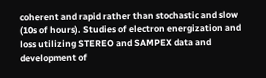coherent and rapid rather than stochastic and slow (10s of hours). Studies of electron energization and loss utilizing STEREO and SAMPEX data and development of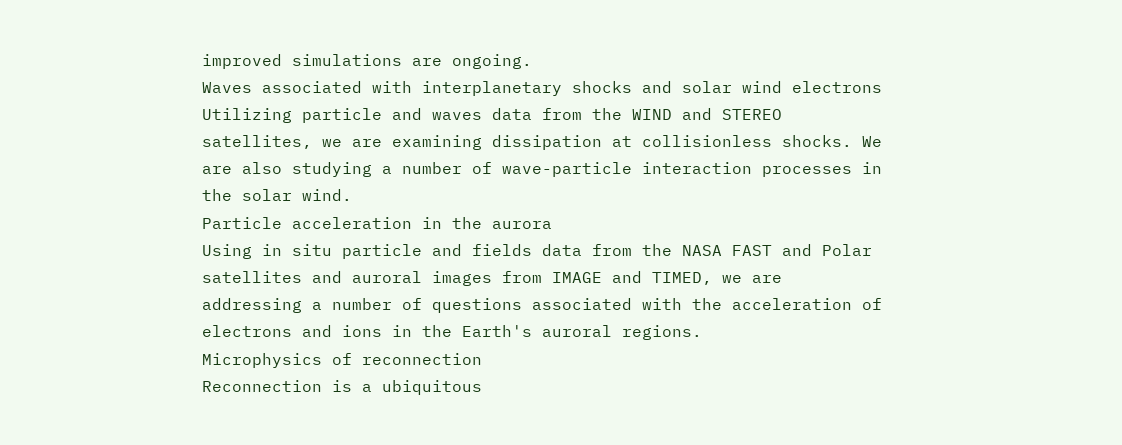improved simulations are ongoing.
Waves associated with interplanetary shocks and solar wind electrons
Utilizing particle and waves data from the WIND and STEREO satellites, we are examining dissipation at collisionless shocks. We are also studying a number of wave-particle interaction processes in the solar wind.
Particle acceleration in the aurora
Using in situ particle and fields data from the NASA FAST and Polar satellites and auroral images from IMAGE and TIMED, we are addressing a number of questions associated with the acceleration of electrons and ions in the Earth's auroral regions.
Microphysics of reconnection
Reconnection is a ubiquitous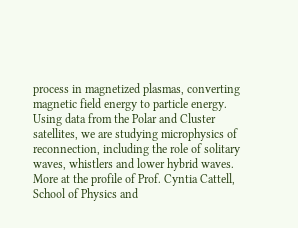process in magnetized plasmas, converting magnetic field energy to particle energy. Using data from the Polar and Cluster satellites, we are studying microphysics of reconnection, including the role of solitary waves, whistlers and lower hybrid waves.
More at the profile of Prof. Cyntia Cattell, School of Physics and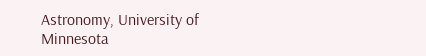Astronomy, University of Minnesota